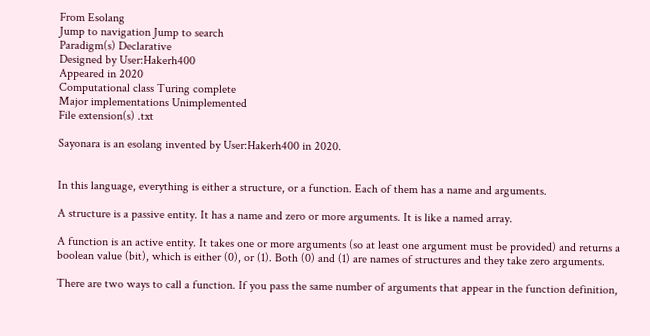From Esolang
Jump to navigation Jump to search
Paradigm(s) Declarative
Designed by User:Hakerh400
Appeared in 2020
Computational class Turing complete
Major implementations Unimplemented
File extension(s) .txt

Sayonara is an esolang invented by User:Hakerh400 in 2020.


In this language, everything is either a structure, or a function. Each of them has a name and arguments.

A structure is a passive entity. It has a name and zero or more arguments. It is like a named array.

A function is an active entity. It takes one or more arguments (so at least one argument must be provided) and returns a boolean value (bit), which is either (0), or (1). Both (0) and (1) are names of structures and they take zero arguments.

There are two ways to call a function. If you pass the same number of arguments that appear in the function definition,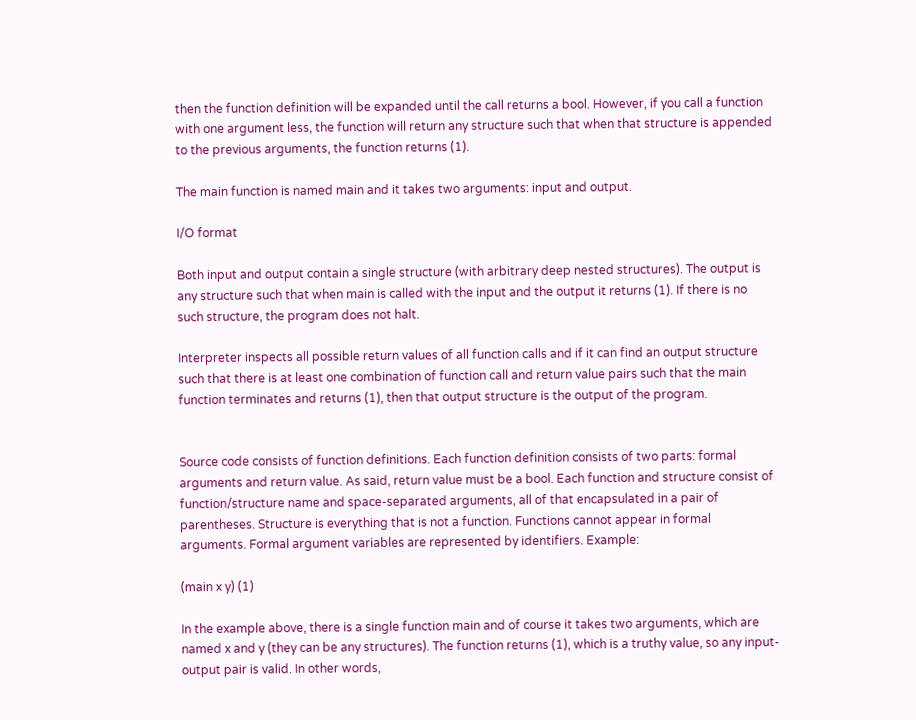then the function definition will be expanded until the call returns a bool. However, if you call a function with one argument less, the function will return any structure such that when that structure is appended to the previous arguments, the function returns (1).

The main function is named main and it takes two arguments: input and output.

I/O format

Both input and output contain a single structure (with arbitrary deep nested structures). The output is any structure such that when main is called with the input and the output it returns (1). If there is no such structure, the program does not halt.

Interpreter inspects all possible return values of all function calls and if it can find an output structure such that there is at least one combination of function call and return value pairs such that the main function terminates and returns (1), then that output structure is the output of the program.


Source code consists of function definitions. Each function definition consists of two parts: formal arguments and return value. As said, return value must be a bool. Each function and structure consist of function/structure name and space-separated arguments, all of that encapsulated in a pair of parentheses. Structure is everything that is not a function. Functions cannot appear in formal arguments. Formal argument variables are represented by identifiers. Example:

(main x y) (1)

In the example above, there is a single function main and of course it takes two arguments, which are named x and y (they can be any structures). The function returns (1), which is a truthy value, so any input-output pair is valid. In other words,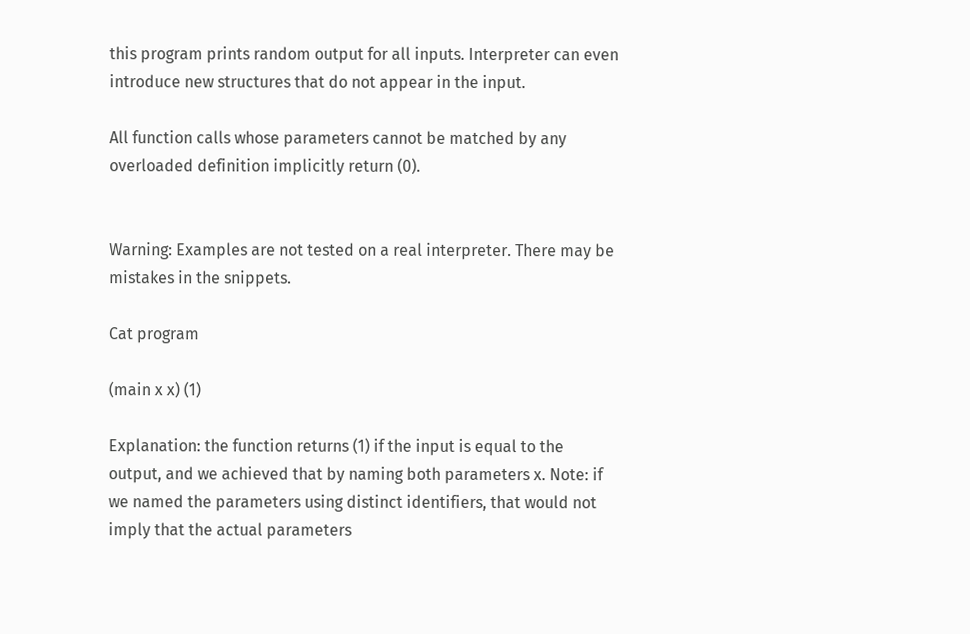this program prints random output for all inputs. Interpreter can even introduce new structures that do not appear in the input.

All function calls whose parameters cannot be matched by any overloaded definition implicitly return (0).


Warning: Examples are not tested on a real interpreter. There may be mistakes in the snippets.

Cat program

(main x x) (1)

Explanation: the function returns (1) if the input is equal to the output, and we achieved that by naming both parameters x. Note: if we named the parameters using distinct identifiers, that would not imply that the actual parameters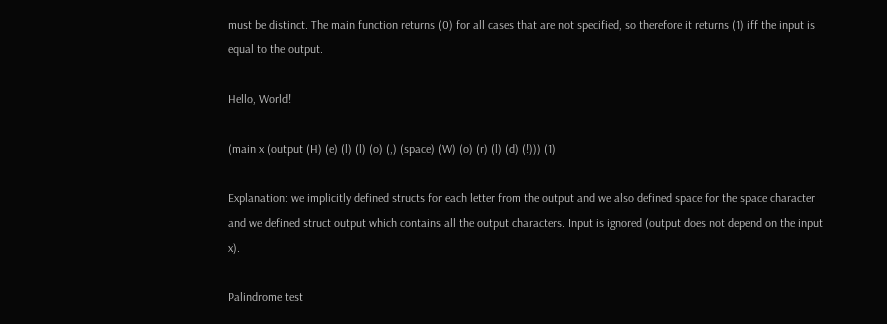must be distinct. The main function returns (0) for all cases that are not specified, so therefore it returns (1) iff the input is equal to the output.

Hello, World!

(main x (output (H) (e) (l) (l) (o) (,) (space) (W) (o) (r) (l) (d) (!))) (1)

Explanation: we implicitly defined structs for each letter from the output and we also defined space for the space character and we defined struct output which contains all the output characters. Input is ignored (output does not depend on the input x).

Palindrome test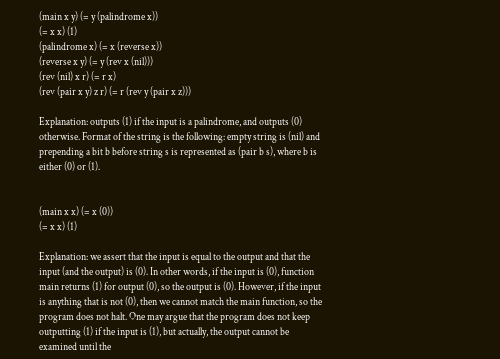(main x y) (= y (palindrome x))
(= x x) (1)
(palindrome x) (= x (reverse x))
(reverse x y) (= y (rev x (nil)))
(rev (nil) x r) (= r x)
(rev (pair x y) z r) (= r (rev y (pair x z)))

Explanation: outputs (1) if the input is a palindrome, and outputs (0) otherwise. Format of the string is the following: empty string is (nil) and prepending a bit b before string s is represented as (pair b s), where b is either (0) or (1).


(main x x) (= x (0))
(= x x) (1)

Explanation: we assert that the input is equal to the output and that the input (and the output) is (0). In other words, if the input is (0), function main returns (1) for output (0), so the output is (0). However, if the input is anything that is not (0), then we cannot match the main function, so the program does not halt. One may argue that the program does not keep outputting (1) if the input is (1), but actually, the output cannot be examined until the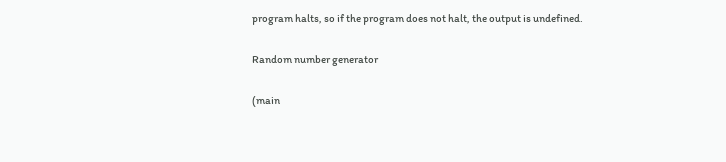program halts, so if the program does not halt, the output is undefined.

Random number generator

(main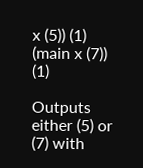x (5)) (1)
(main x (7)) (1)

Outputs either (5) or (7) with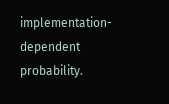implementation-dependent probability.